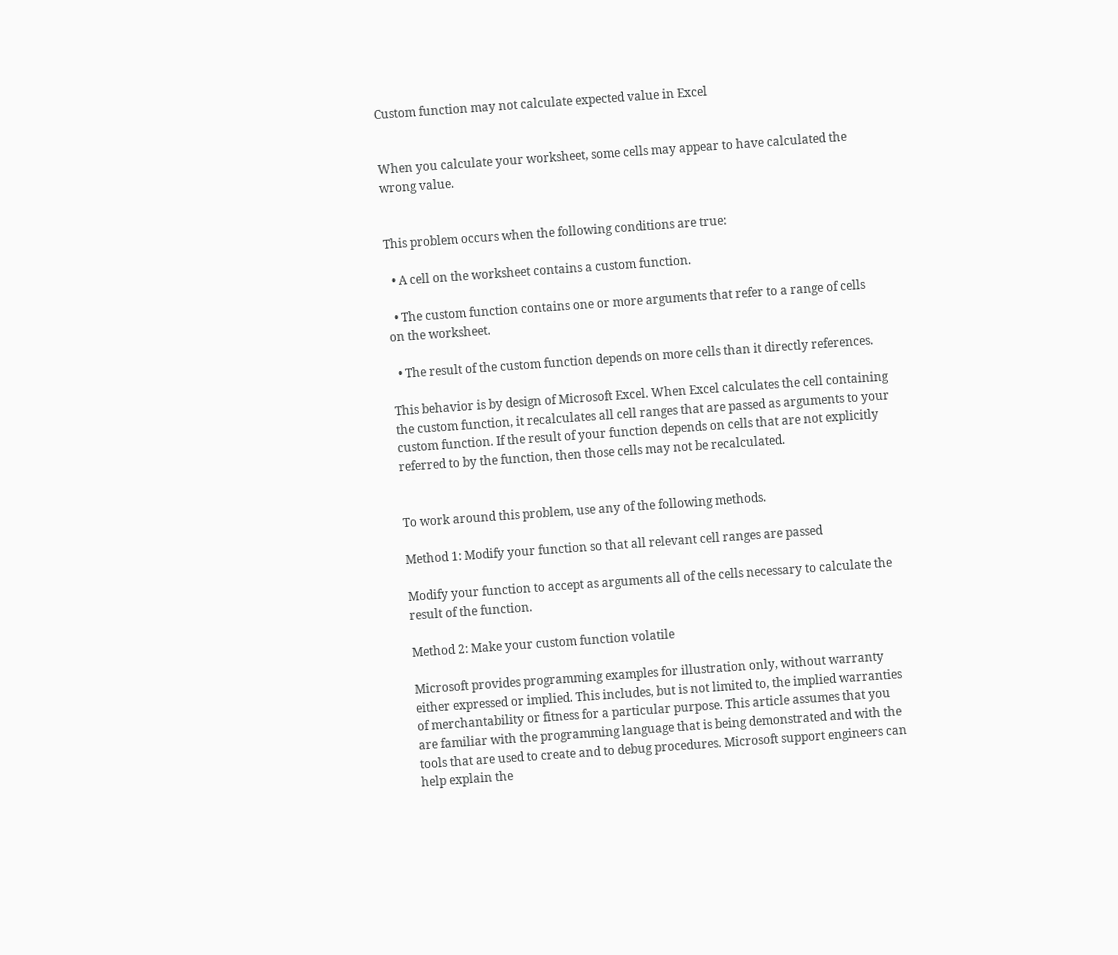Custom function may not calculate expected value in Excel


When you calculate your worksheet, some cells may appear to have calculated the wrong value.


This problem occurs when the following conditions are true:

  • A cell on the worksheet contains a custom function.

  • The custom function contains one or more arguments that refer to a range of cells on the worksheet.

  • The result of the custom function depends on more cells than it directly references.

This behavior is by design of Microsoft Excel. When Excel calculates the cell containing the custom function, it recalculates all cell ranges that are passed as arguments to your custom function. If the result of your function depends on cells that are not explicitly referred to by the function, then those cells may not be recalculated.


To work around this problem, use any of the following methods.

Method 1: Modify your function so that all relevant cell ranges are passed

Modify your function to accept as arguments all of the cells necessary to calculate the result of the function.

Method 2: Make your custom function volatile

Microsoft provides programming examples for illustration only, without warranty either expressed or implied. This includes, but is not limited to, the implied warranties of merchantability or fitness for a particular purpose. This article assumes that you are familiar with the programming language that is being demonstrated and with the tools that are used to create and to debug procedures. Microsoft support engineers can help explain the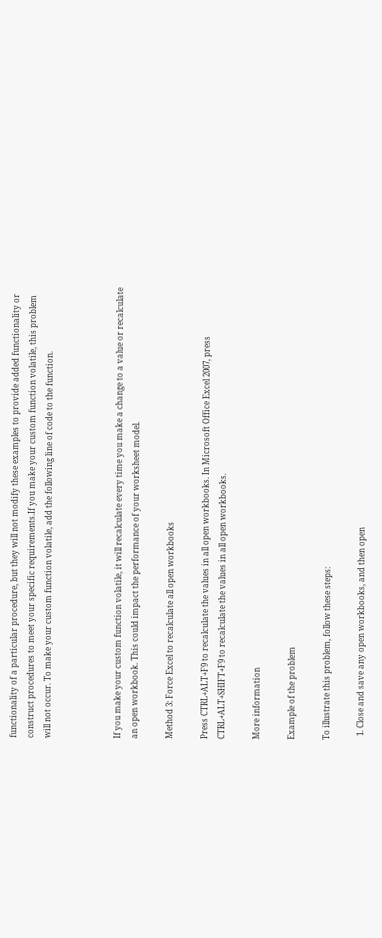functionality of a particular procedure, but they will not modify these examples to provide added functionality or construct procedures to meet your specific requirements.If you make your custom function volatile, this problem will not occur. To make your custom function volatile, add the following line of code to the function.



If you make your custom function volatile, it will recalculate every time you make a change to a value or recalculate an open workbook. This could impact the performance of your worksheet model.

Method 3: Force Excel to recalculate all open workbooks

Press CTRL+ALT+F9 to recalculate the values in all open workbooks. In Microsoft Office Excel 2007, press CTRL+ALT+SHIFT+F9 to recalculate the values in all open workbooks.

More information

Example of the problem

To illustrate this problem, follow these steps:

  1. Close and save any open workbooks, and then open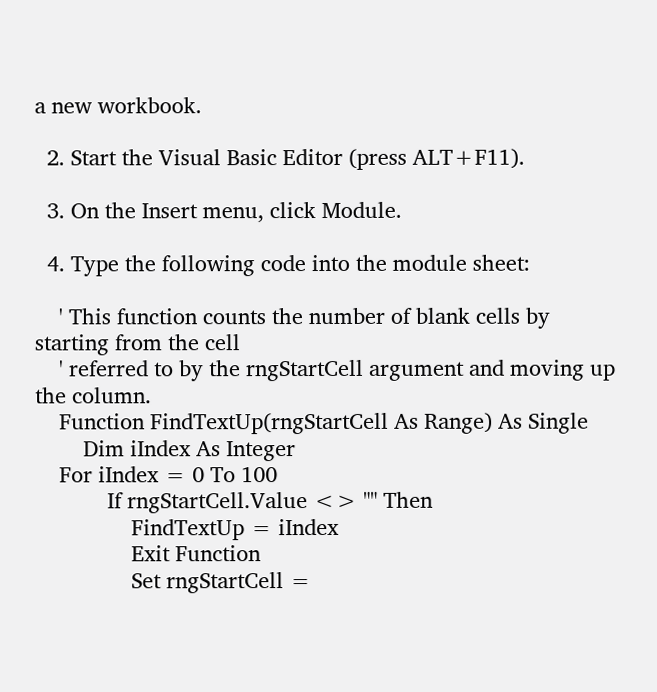a new workbook.

  2. Start the Visual Basic Editor (press ALT+F11).

  3. On the Insert menu, click Module.

  4. Type the following code into the module sheet:

    ' This function counts the number of blank cells by starting from the cell
    ' referred to by the rngStartCell argument and moving up the column.
    Function FindTextUp(rngStartCell As Range) As Single
        Dim iIndex As Integer
    For iIndex = 0 To 100
            If rngStartCell.Value <> "" Then
                FindTextUp = iIndex
                Exit Function
                Set rngStartCell =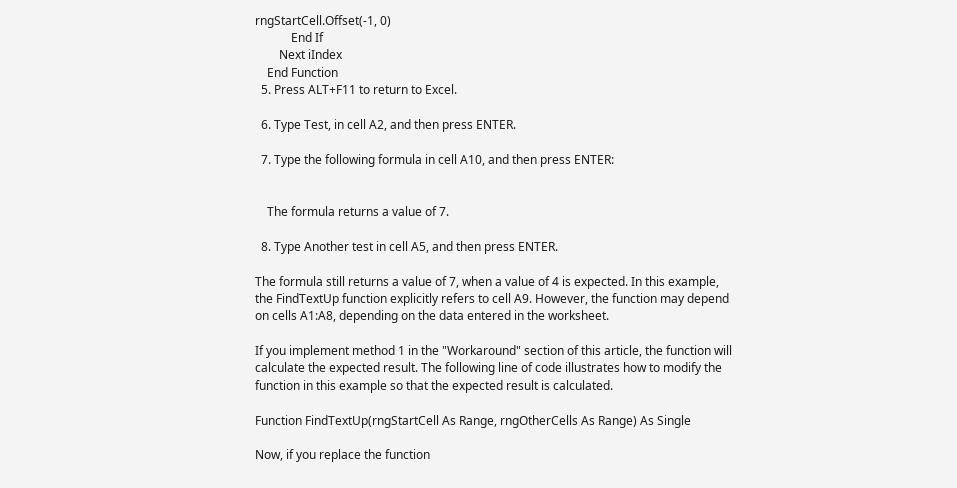rngStartCell.Offset(-1, 0)
            End If
        Next iIndex
    End Function
  5. Press ALT+F11 to return to Excel.

  6. Type Test, in cell A2, and then press ENTER.

  7. Type the following formula in cell A10, and then press ENTER:


    The formula returns a value of 7.

  8. Type Another test in cell A5, and then press ENTER.

The formula still returns a value of 7, when a value of 4 is expected. In this example, the FindTextUp function explicitly refers to cell A9. However, the function may depend on cells A1:A8, depending on the data entered in the worksheet.

If you implement method 1 in the "Workaround" section of this article, the function will calculate the expected result. The following line of code illustrates how to modify the function in this example so that the expected result is calculated.

Function FindTextUp(rngStartCell As Range, rngOtherCells As Range) As Single

Now, if you replace the function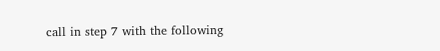call in step 7 with the following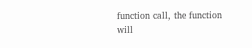function call, the function will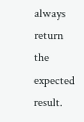always return the expected result.